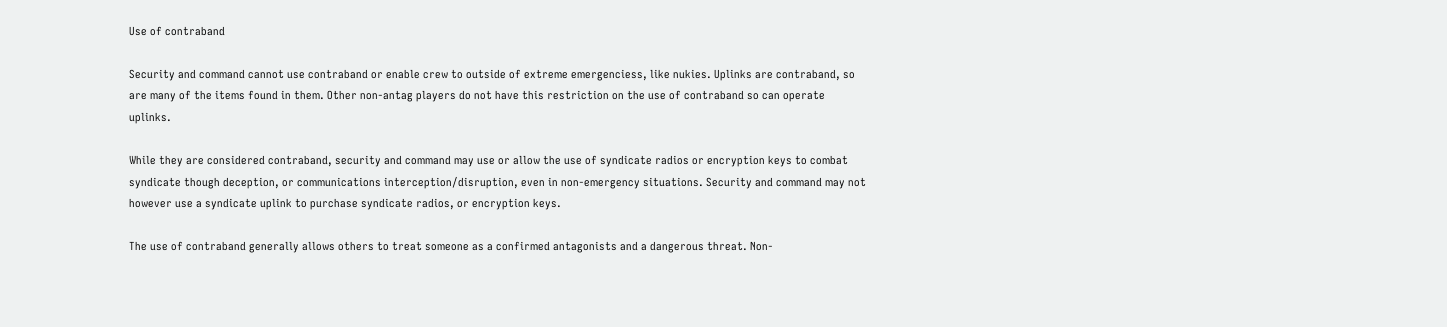Use of contraband

Security and command cannot use contraband or enable crew to outside of extreme emergenciess, like nukies. Uplinks are contraband, so are many of the items found in them. Other non-antag players do not have this restriction on the use of contraband so can operate uplinks.

While they are considered contraband, security and command may use or allow the use of syndicate radios or encryption keys to combat syndicate though deception, or communications interception/disruption, even in non-emergency situations. Security and command may not however use a syndicate uplink to purchase syndicate radios, or encryption keys.

The use of contraband generally allows others to treat someone as a confirmed antagonists and a dangerous threat. Non-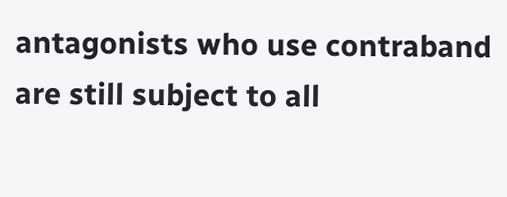antagonists who use contraband are still subject to all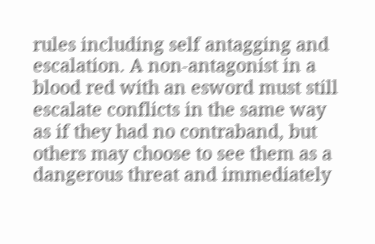rules including self antagging and escalation. A non-antagonist in a blood red with an esword must still escalate conflicts in the same way as if they had no contraband, but others may choose to see them as a dangerous threat and immediately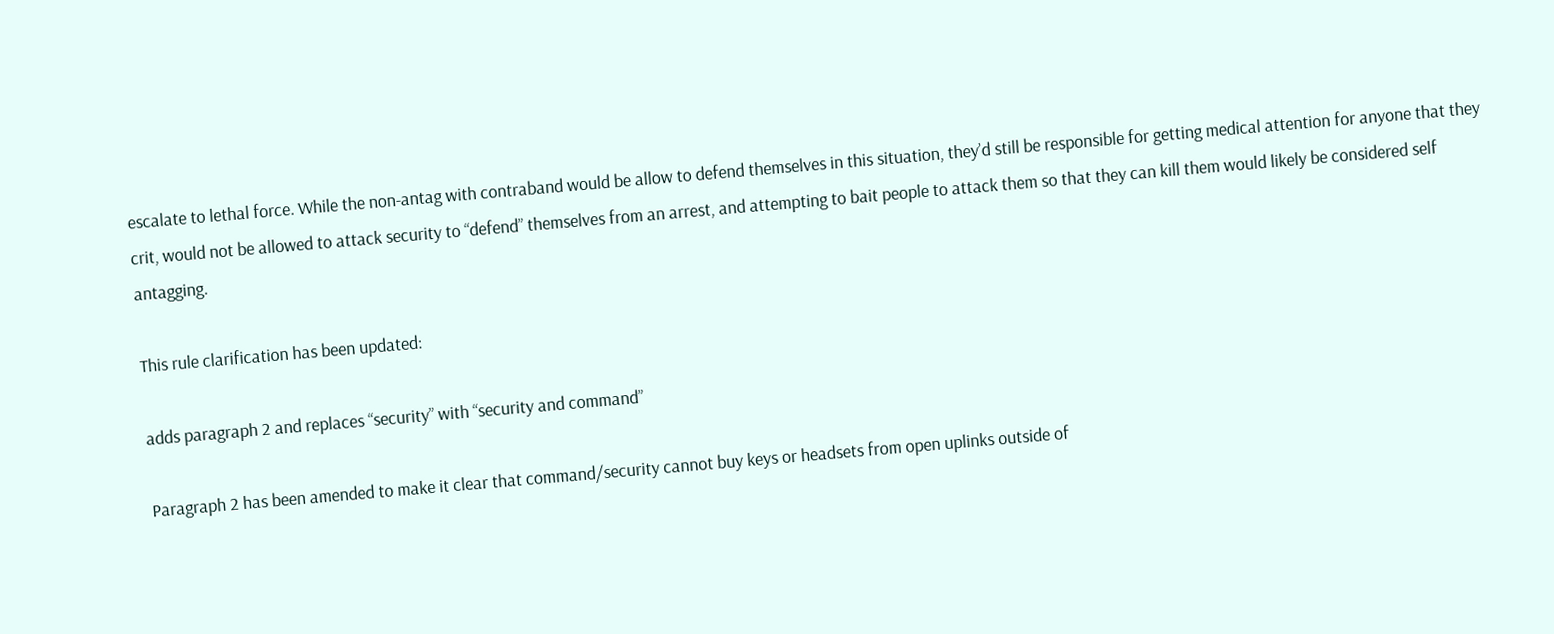escalate to lethal force. While the non-antag with contraband would be allow to defend themselves in this situation, they’d still be responsible for getting medical attention for anyone that they crit, would not be allowed to attack security to “defend” themselves from an arrest, and attempting to bait people to attack them so that they can kill them would likely be considered self antagging.

This rule clarification has been updated:

adds paragraph 2 and replaces “security” with “security and command”

Paragraph 2 has been amended to make it clear that command/security cannot buy keys or headsets from open uplinks outside of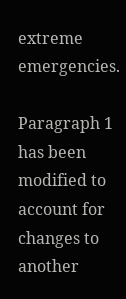extreme emergencies.

Paragraph 1 has been modified to account for changes to another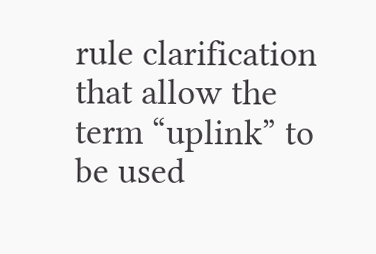rule clarification that allow the term “uplink” to be used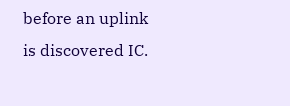before an uplink is discovered IC.